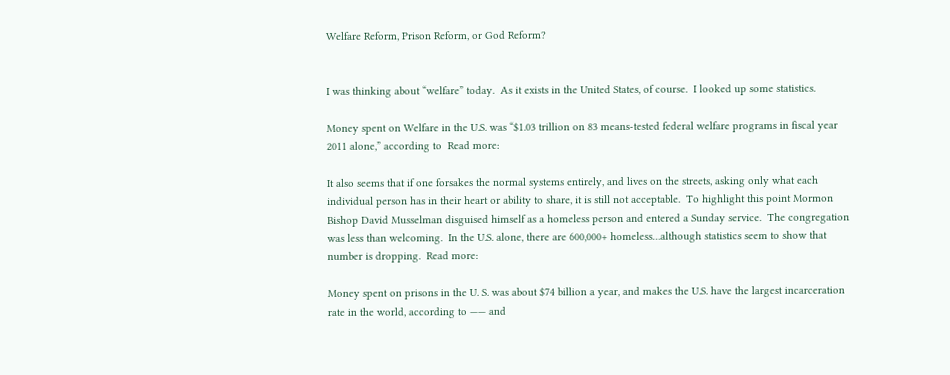Welfare Reform, Prison Reform, or God Reform?


I was thinking about “welfare” today.  As it exists in the United States, of course.  I looked up some statistics.

Money spent on Welfare in the U.S. was “$1.03 trillion on 83 means-tested federal welfare programs in fiscal year 2011 alone,” according to  Read more:

It also seems that if one forsakes the normal systems entirely, and lives on the streets, asking only what each individual person has in their heart or ability to share, it is still not acceptable.  To highlight this point Mormon Bishop David Musselman disguised himself as a homeless person and entered a Sunday service.  The congregation was less than welcoming.  In the U.S. alone, there are 600,000+ homeless…although statistics seem to show that number is dropping.  Read more:

Money spent on prisons in the U. S. was about $74 billion a year, and makes the U.S. have the largest incarceration rate in the world, according to —— and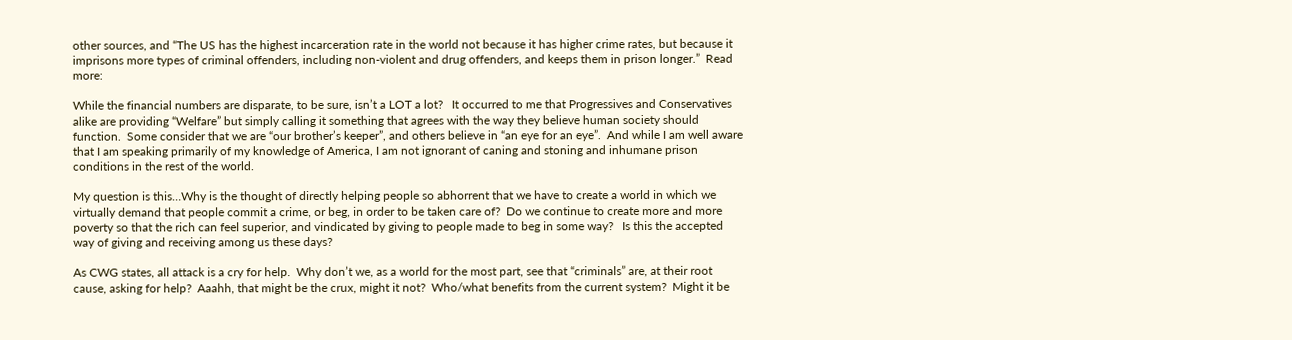other sources, and “The US has the highest incarceration rate in the world not because it has higher crime rates, but because it imprisons more types of criminal offenders, including non-violent and drug offenders, and keeps them in prison longer.”  Read more:

While the financial numbers are disparate, to be sure, isn’t a LOT a lot?   It occurred to me that Progressives and Conservatives alike are providing “Welfare” but simply calling it something that agrees with the way they believe human society should function.  Some consider that we are “our brother’s keeper”, and others believe in “an eye for an eye”.  And while I am well aware that I am speaking primarily of my knowledge of America, I am not ignorant of caning and stoning and inhumane prison conditions in the rest of the world.

My question is this…Why is the thought of directly helping people so abhorrent that we have to create a world in which we virtually demand that people commit a crime, or beg, in order to be taken care of?  Do we continue to create more and more poverty so that the rich can feel superior, and vindicated by giving to people made to beg in some way?   Is this the accepted way of giving and receiving among us these days?

As CWG states, all attack is a cry for help.  Why don’t we, as a world for the most part, see that “criminals” are, at their root cause, asking for help?  Aaahh, that might be the crux, might it not?  Who/what benefits from the current system?  Might it be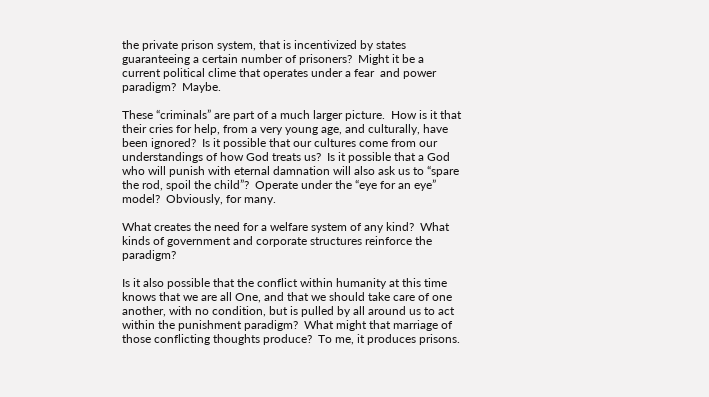the private prison system, that is incentivized by states guaranteeing a certain number of prisoners?  Might it be a current political clime that operates under a fear  and power paradigm?  Maybe.

These “criminals” are part of a much larger picture.  How is it that their cries for help, from a very young age, and culturally, have been ignored?  Is it possible that our cultures come from our understandings of how God treats us?  Is it possible that a God who will punish with eternal damnation will also ask us to “spare the rod, spoil the child”?  Operate under the “eye for an eye” model?  Obviously, for many.

What creates the need for a welfare system of any kind?  What kinds of government and corporate structures reinforce the paradigm?

Is it also possible that the conflict within humanity at this time knows that we are all One, and that we should take care of one another, with no condition, but is pulled by all around us to act within the punishment paradigm?  What might that marriage of those conflicting thoughts produce?  To me, it produces prisons.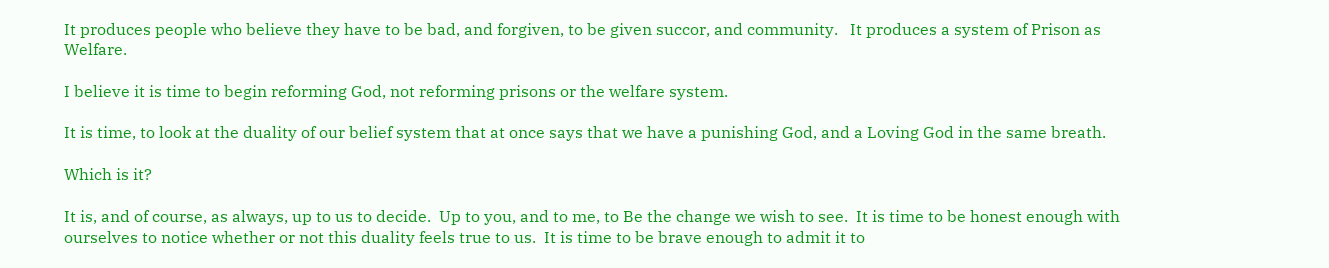It produces people who believe they have to be bad, and forgiven, to be given succor, and community.   It produces a system of Prison as Welfare.

I believe it is time to begin reforming God, not reforming prisons or the welfare system.

It is time, to look at the duality of our belief system that at once says that we have a punishing God, and a Loving God in the same breath.

Which is it?

It is, and of course, as always, up to us to decide.  Up to you, and to me, to Be the change we wish to see.  It is time to be honest enough with ourselves to notice whether or not this duality feels true to us.  It is time to be brave enough to admit it to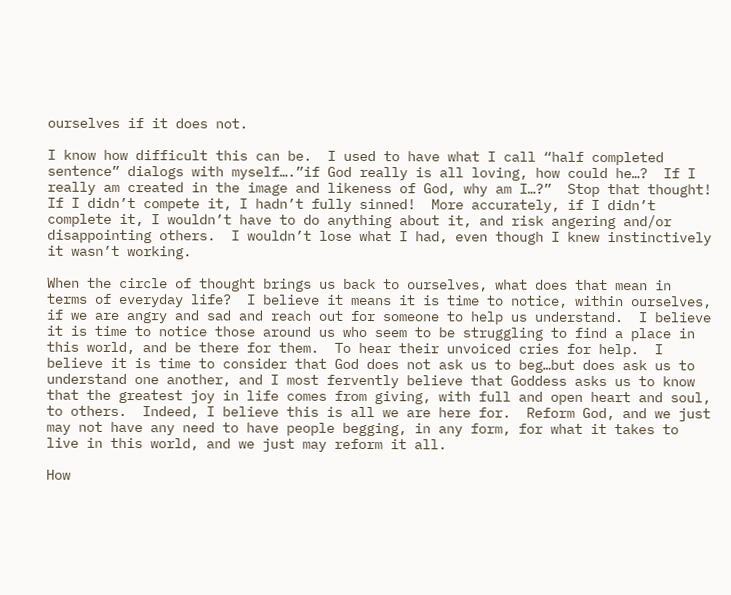ourselves if it does not.

I know how difficult this can be.  I used to have what I call “half completed sentence” dialogs with myself….”if God really is all loving, how could he…?  If I really am created in the image and likeness of God, why am I…?”  Stop that thought!  If I didn’t compete it, I hadn’t fully sinned!  More accurately, if I didn’t complete it, I wouldn’t have to do anything about it, and risk angering and/or disappointing others.  I wouldn’t lose what I had, even though I knew instinctively it wasn’t working.

When the circle of thought brings us back to ourselves, what does that mean in terms of everyday life?  I believe it means it is time to notice, within ourselves, if we are angry and sad and reach out for someone to help us understand.  I believe it is time to notice those around us who seem to be struggling to find a place in this world, and be there for them.  To hear their unvoiced cries for help.  I believe it is time to consider that God does not ask us to beg…but does ask us to understand one another, and I most fervently believe that Goddess asks us to know that the greatest joy in life comes from giving, with full and open heart and soul, to others.  Indeed, I believe this is all we are here for.  Reform God, and we just may not have any need to have people begging, in any form, for what it takes to live in this world, and we just may reform it all.

How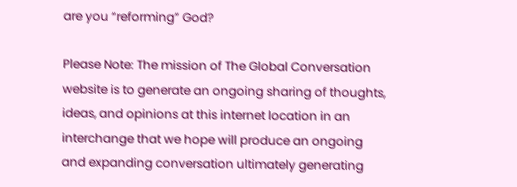are you “reforming” God?

Please Note: The mission of The Global Conversation website is to generate an ongoing sharing of thoughts, ideas, and opinions at this internet location in an interchange that we hope will produce an ongoing and expanding conversation ultimately generating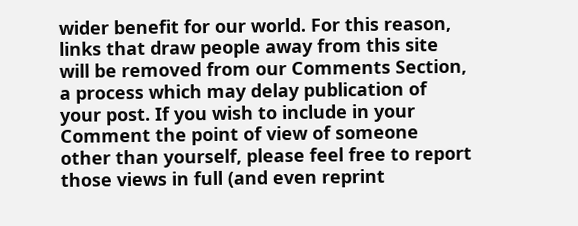wider benefit for our world. For this reason, links that draw people away from this site will be removed from our Comments Section, a process which may delay publication of your post. If you wish to include in your Comment the point of view of someone other than yourself, please feel free to report those views in full (and even reprint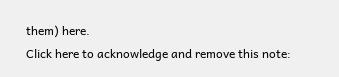them) here.
Click here to acknowledge and remove this note: